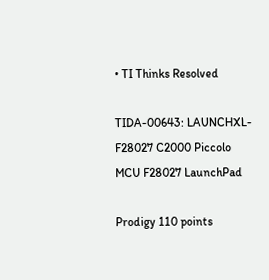• TI Thinks Resolved

TIDA-00643: LAUNCHXL-F28027 C2000 Piccolo MCU F28027 LaunchPad

Prodigy 110 points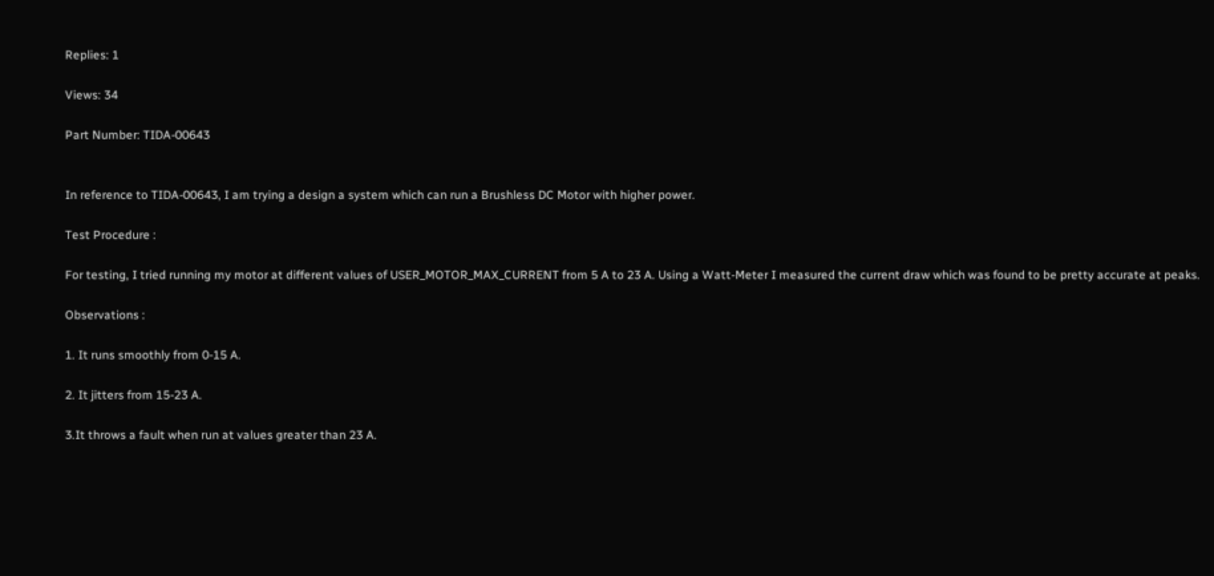Replies: 1

Views: 34

Part Number: TIDA-00643


In reference to TIDA-00643, I am trying a design a system which can run a Brushless DC Motor with higher power.

Test Procedure :

For testing, I tried running my motor at different values of USER_MOTOR_MAX_CURRENT from 5 A to 23 A. Using a Watt-Meter I measured the current draw which was found to be pretty accurate at peaks.

Observations :

1. It runs smoothly from 0-15 A.

2. It jitters from 15-23 A.

3.It throws a fault when run at values greater than 23 A.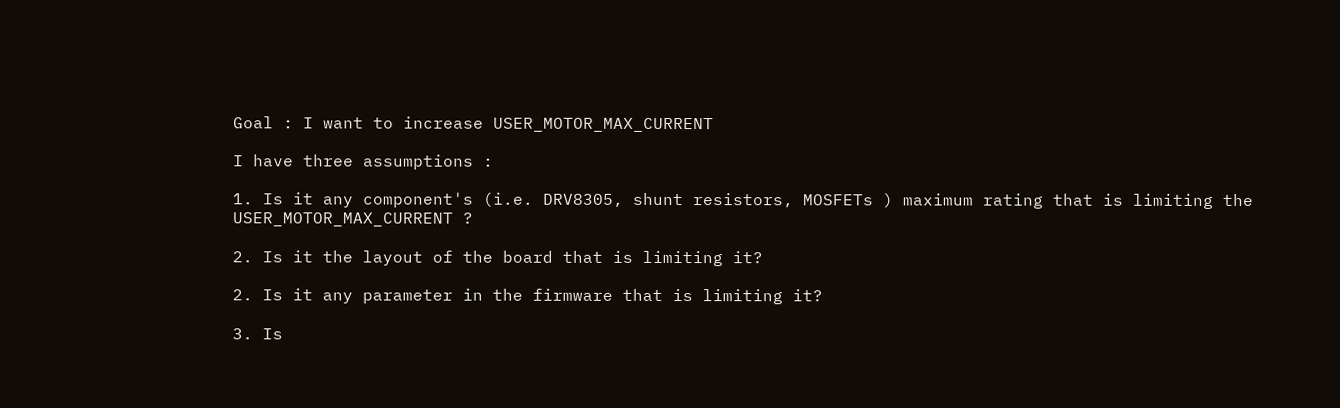Goal : I want to increase USER_MOTOR_MAX_CURRENT

I have three assumptions :

1. Is it any component's (i.e. DRV8305, shunt resistors, MOSFETs ) maximum rating that is limiting the USER_MOTOR_MAX_CURRENT ?

2. Is it the layout of the board that is limiting it?

2. Is it any parameter in the firmware that is limiting it?

3. Is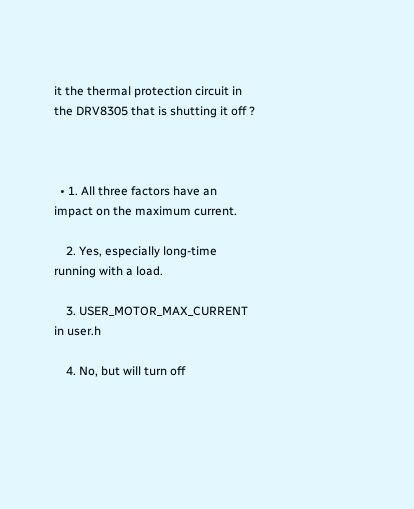it the thermal protection circuit in the DRV8305 that is shutting it off ?



  • 1. All three factors have an impact on the maximum current.

    2. Yes, especially long-time running with a load.

    3. USER_MOTOR_MAX_CURRENT in user.h

    4. No, but will turn off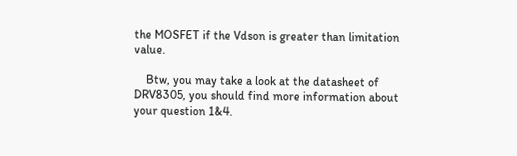the MOSFET if the Vdson is greater than limitation value.

    Btw, you may take a look at the datasheet of DRV8305, you should find more information about your question 1&4.